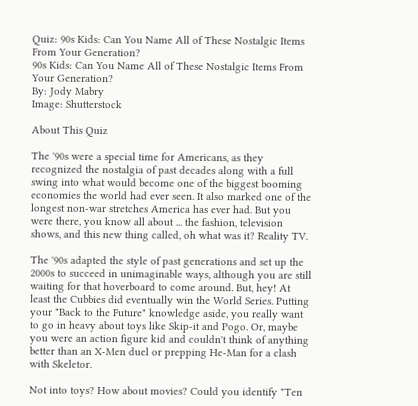Quiz: 90s Kids: Can You Name All of These Nostalgic Items From Your Generation?
90s Kids: Can You Name All of These Nostalgic Items From Your Generation?
By: Jody Mabry
Image: Shutterstock

About This Quiz

The '90s were a special time for Americans, as they recognized the nostalgia of past decades along with a full swing into what would become one of the biggest booming economies the world had ever seen. It also marked one of the longest non-war stretches America has ever had. But you were there, you know all about ... the fashion, television shows, and this new thing called, oh what was it? Reality TV.

The '90s adapted the style of past generations and set up the 2000s to succeed in unimaginable ways, although you are still waiting for that hoverboard to come around. But, hey! At least the Cubbies did eventually win the World Series. Putting your "Back to the Future" knowledge aside, you really want to go in heavy about toys like Skip-it and Pogo. Or, maybe you were an action figure kid and couldn't think of anything better than an X-Men duel or prepping He-Man for a clash with Skeletor.

Not into toys? How about movies? Could you identify "Ten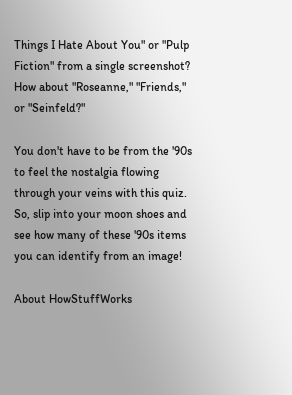Things I Hate About You" or "Pulp Fiction" from a single screenshot? How about "Roseanne," "Friends," or "Seinfeld?"

You don't have to be from the '90s to feel the nostalgia flowing through your veins with this quiz. So, slip into your moon shoes and see how many of these '90s items you can identify from an image!

About HowStuffWorks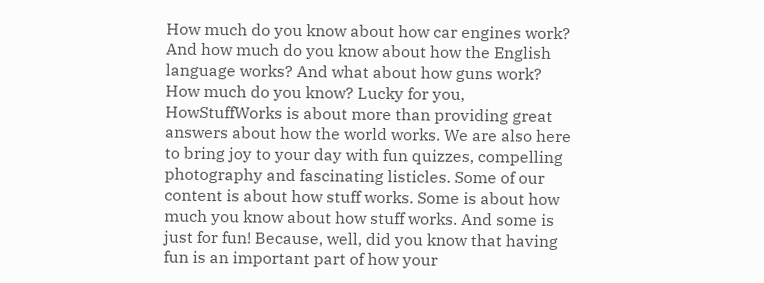How much do you know about how car engines work? And how much do you know about how the English language works? And what about how guns work? How much do you know? Lucky for you, HowStuffWorks is about more than providing great answers about how the world works. We are also here to bring joy to your day with fun quizzes, compelling photography and fascinating listicles. Some of our content is about how stuff works. Some is about how much you know about how stuff works. And some is just for fun! Because, well, did you know that having fun is an important part of how your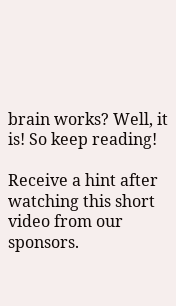brain works? Well, it is! So keep reading!

Receive a hint after watching this short video from our sponsors.